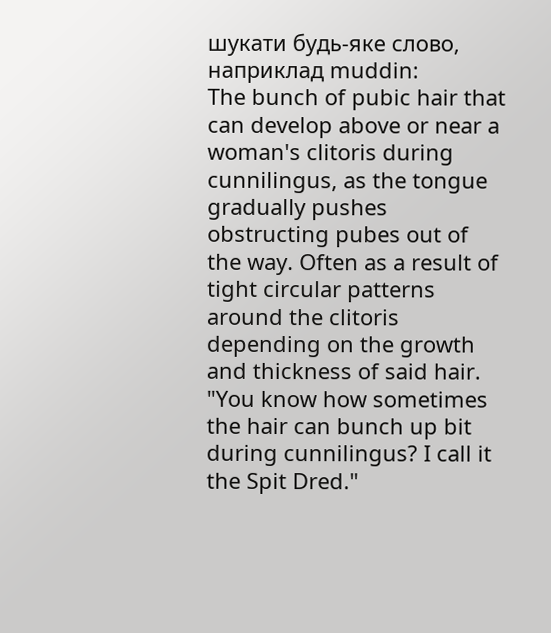шукати будь-яке слово, наприклад muddin:
The bunch of pubic hair that can develop above or near a woman's clitoris during cunnilingus, as the tongue gradually pushes obstructing pubes out of the way. Often as a result of tight circular patterns around the clitoris depending on the growth and thickness of said hair.
"You know how sometimes the hair can bunch up bit during cunnilingus? I call it the Spit Dred."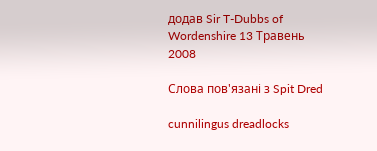додав Sir T-Dubbs of Wordenshire 13 Травень 2008

Слова пов'язані з Spit Dred

cunnilingus dreadlocks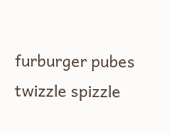furburger pubes twizzle spizzle